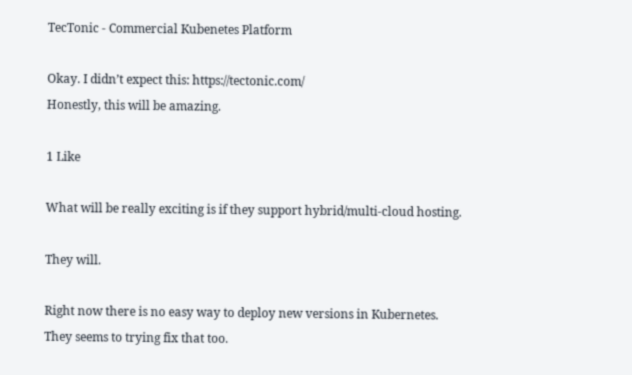TecTonic - Commercial Kubenetes Platform

Okay. I didn’t expect this: https://tectonic.com/
Honestly, this will be amazing.

1 Like

What will be really exciting is if they support hybrid/multi-cloud hosting.

They will.

Right now there is no easy way to deploy new versions in Kubernetes.
They seems to trying fix that too.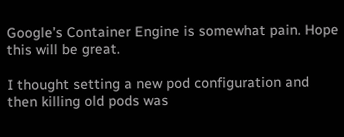Google’s Container Engine is somewhat pain. Hope this will be great.

I thought setting a new pod configuration and then killing old pods was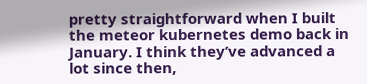pretty straightforward when I built the meteor kubernetes demo back in January. I think they’ve advanced a lot since then,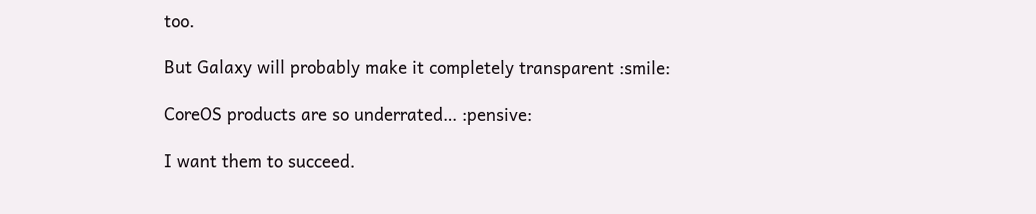too.

But Galaxy will probably make it completely transparent :smile:

CoreOS products are so underrated… :pensive:

I want them to succeed.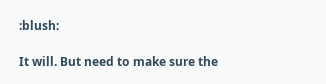:blush:

It will. But need to make sure the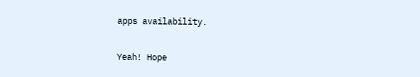apps availability.

Yeah! Hope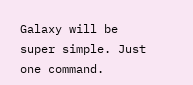Galaxy will be super simple. Just one command.